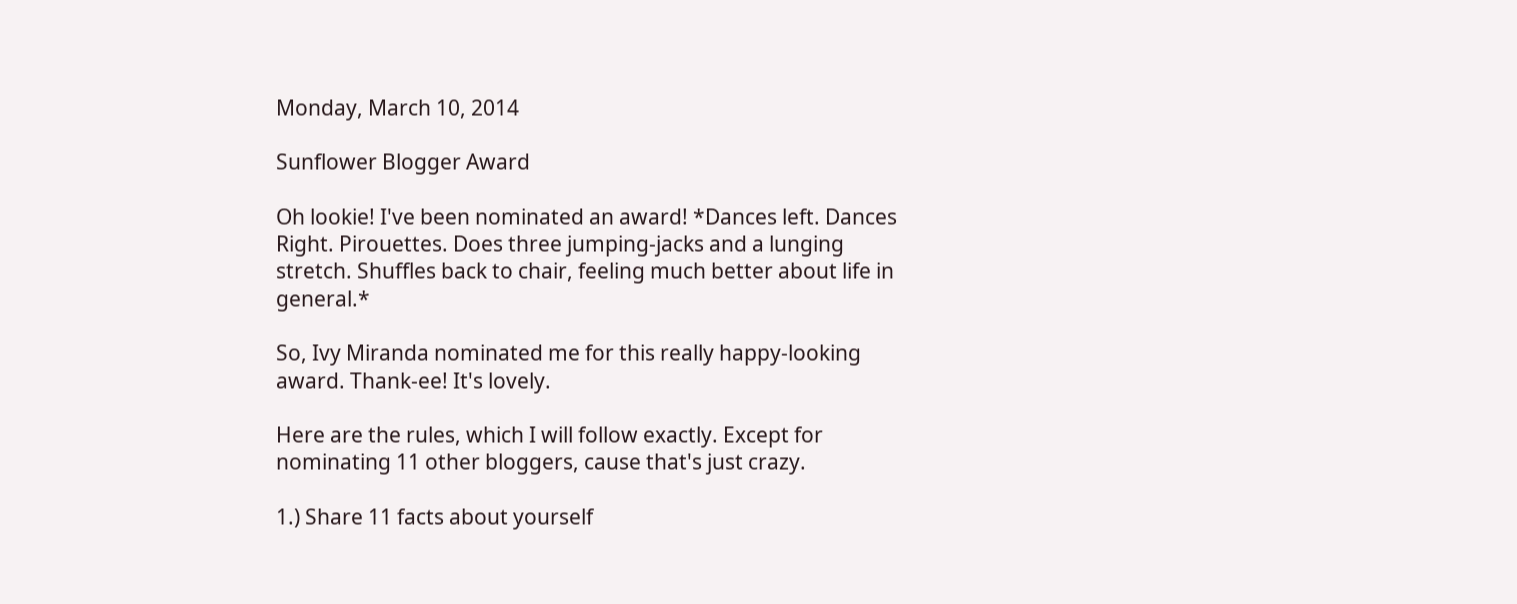Monday, March 10, 2014

Sunflower Blogger Award

Oh lookie! I've been nominated an award! *Dances left. Dances Right. Pirouettes. Does three jumping-jacks and a lunging stretch. Shuffles back to chair, feeling much better about life in general.*

So, Ivy Miranda nominated me for this really happy-looking award. Thank-ee! It's lovely.

Here are the rules, which I will follow exactly. Except for nominating 11 other bloggers, cause that's just crazy.

1.) Share 11 facts about yourself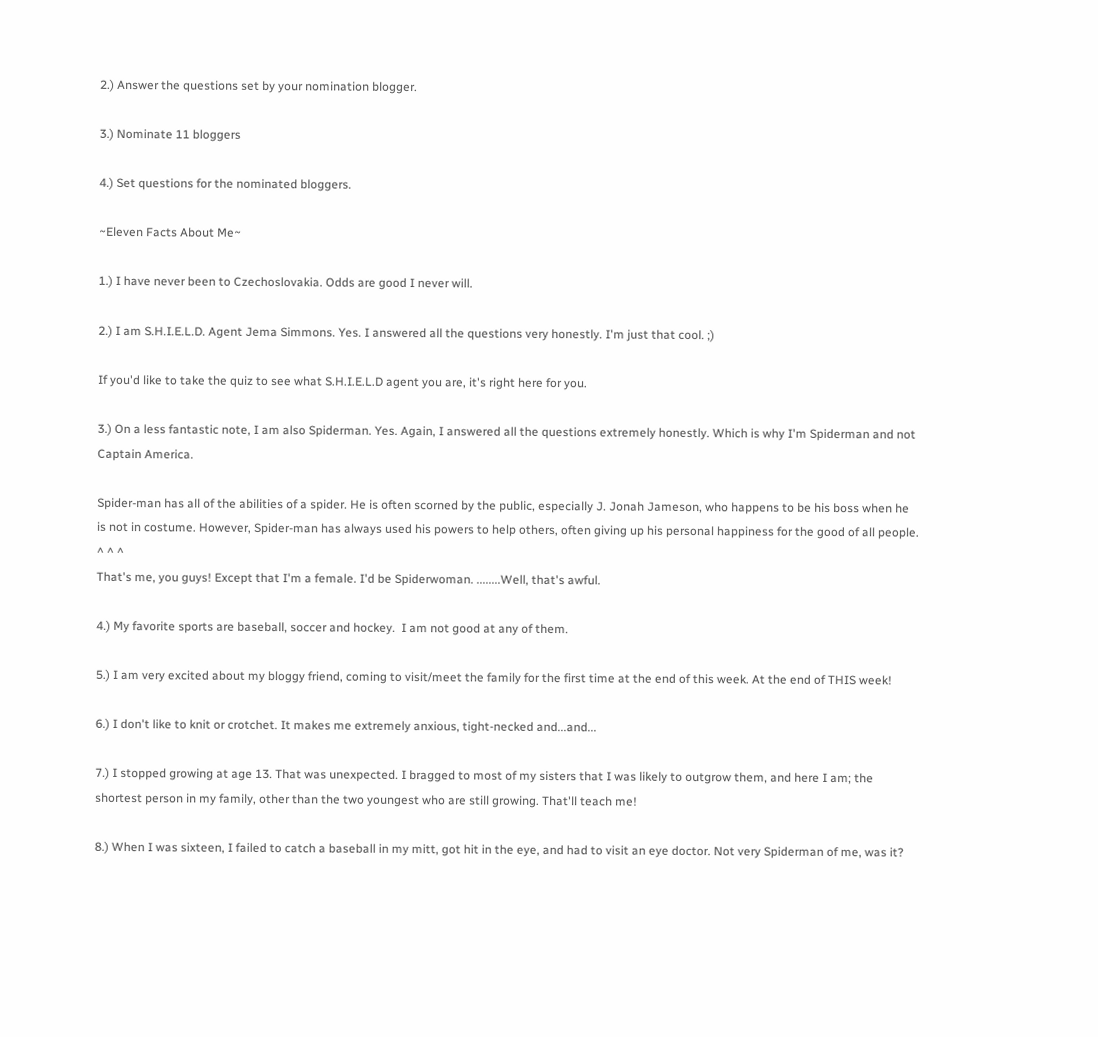2.) Answer the questions set by your nomination blogger.

3.) Nominate 11 bloggers

4.) Set questions for the nominated bloggers.

~Eleven Facts About Me~

1.) I have never been to Czechoslovakia. Odds are good I never will.

2.) I am S.H.I.E.L.D. Agent Jema Simmons. Yes. I answered all the questions very honestly. I'm just that cool. ;)

If you'd like to take the quiz to see what S.H.I.E.L.D agent you are, it's right here for you.

3.) On a less fantastic note, I am also Spiderman. Yes. Again, I answered all the questions extremely honestly. Which is why I'm Spiderman and not Captain America.

Spider-man has all of the abilities of a spider. He is often scorned by the public, especially J. Jonah Jameson, who happens to be his boss when he is not in costume. However, Spider-man has always used his powers to help others, often giving up his personal happiness for the good of all people.
^ ^ ^
That's me, you guys! Except that I'm a female. I'd be Spiderwoman. ........Well, that's awful.

4.) My favorite sports are baseball, soccer and hockey.  I am not good at any of them.

5.) I am very excited about my bloggy friend, coming to visit/meet the family for the first time at the end of this week. At the end of THIS week!

6.) I don't like to knit or crotchet. It makes me extremely anxious, tight-necked and...and...

7.) I stopped growing at age 13. That was unexpected. I bragged to most of my sisters that I was likely to outgrow them, and here I am; the shortest person in my family, other than the two youngest who are still growing. That'll teach me!

8.) When I was sixteen, I failed to catch a baseball in my mitt, got hit in the eye, and had to visit an eye doctor. Not very Spiderman of me, was it?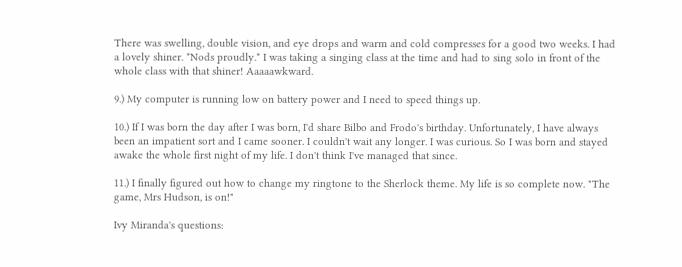There was swelling, double vision, and eye drops and warm and cold compresses for a good two weeks. I had a lovely shiner. *Nods proudly.* I was taking a singing class at the time and had to sing solo in front of the whole class with that shiner! Aaaaawkward.

9.) My computer is running low on battery power and I need to speed things up.

10.) If I was born the day after I was born, I'd share Bilbo and Frodo's birthday. Unfortunately, I have always been an impatient sort and I came sooner. I couldn't wait any longer. I was curious. So I was born and stayed awake the whole first night of my life. I don't think I've managed that since.

11.) I finally figured out how to change my ringtone to the Sherlock theme. My life is so complete now. "The game, Mrs Hudson, is on!"

Ivy Miranda's questions: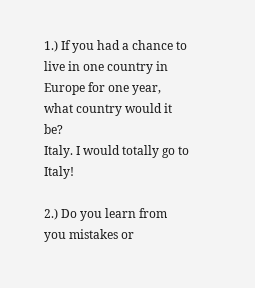1.) If you had a chance to live in one country in Europe for one year, what country would it be?
Italy. I would totally go to Italy!

2.) Do you learn from you mistakes or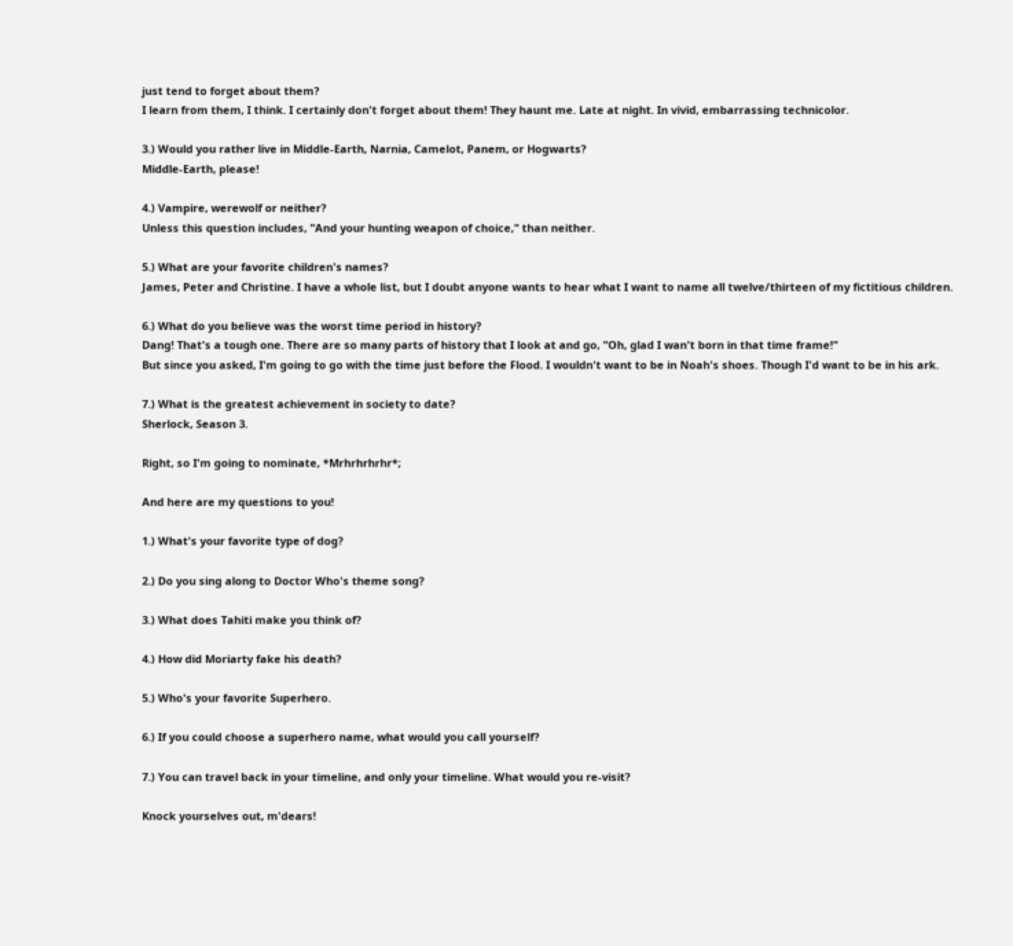just tend to forget about them?
I learn from them, I think. I certainly don't forget about them! They haunt me. Late at night. In vivid, embarrassing technicolor.

3.) Would you rather live in Middle-Earth, Narnia, Camelot, Panem, or Hogwarts?
Middle-Earth, please!

4.) Vampire, werewolf or neither?
Unless this question includes, "And your hunting weapon of choice," than neither.

5.) What are your favorite children's names?
James, Peter and Christine. I have a whole list, but I doubt anyone wants to hear what I want to name all twelve/thirteen of my fictitious children.

6.) What do you believe was the worst time period in history?
Dang! That's a tough one. There are so many parts of history that I look at and go, "Oh, glad I wan't born in that time frame!"
But since you asked, I'm going to go with the time just before the Flood. I wouldn't want to be in Noah's shoes. Though I'd want to be in his ark.

7.) What is the greatest achievement in society to date?
Sherlock, Season 3.

Right, so I'm going to nominate, *Mrhrhrhrhr*;

And here are my questions to you!

1.) What's your favorite type of dog?

2.) Do you sing along to Doctor Who's theme song?

3.) What does Tahiti make you think of?

4.) How did Moriarty fake his death?

5.) Who's your favorite Superhero.

6.) If you could choose a superhero name, what would you call yourself?

7.) You can travel back in your timeline, and only your timeline. What would you re-visit?

Knock yourselves out, m'dears!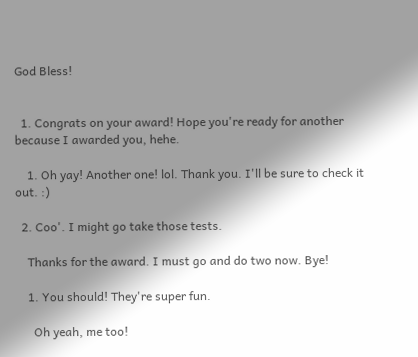God Bless!


  1. Congrats on your award! Hope you're ready for another because I awarded you, hehe.

    1. Oh yay! Another one! lol. Thank you. I'll be sure to check it out. :)

  2. Coo'. I might go take those tests.

    Thanks for the award. I must go and do two now. Bye!

    1. You should! They're super fun.

      Oh yeah, me too!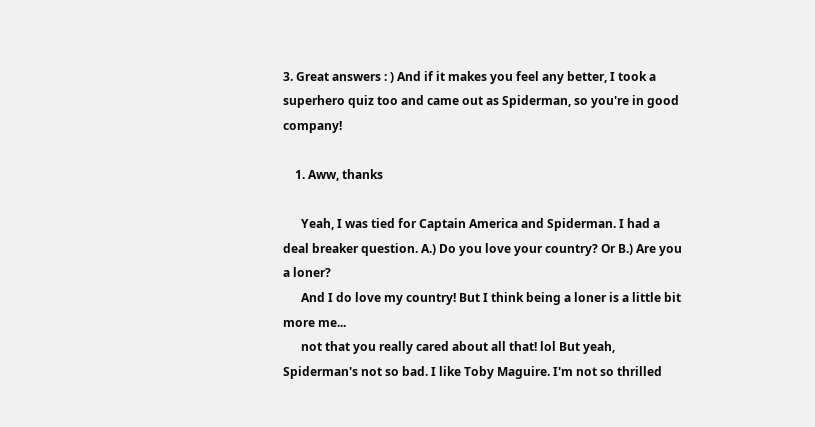3. Great answers : ) And if it makes you feel any better, I took a superhero quiz too and came out as Spiderman, so you're in good company!

    1. Aww, thanks

      Yeah, I was tied for Captain America and Spiderman. I had a deal breaker question. A.) Do you love your country? Or B.) Are you a loner?
      And I do love my country! But I think being a loner is a little bit more me...
      not that you really cared about all that! lol But yeah, Spiderman's not so bad. I like Toby Maguire. I'm not so thrilled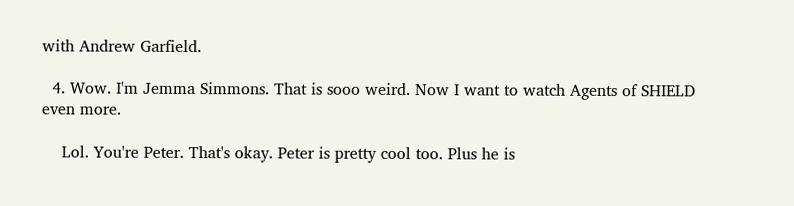with Andrew Garfield.

  4. Wow. I'm Jemma Simmons. That is sooo weird. Now I want to watch Agents of SHIELD even more.

    Lol. You're Peter. That's okay. Peter is pretty cool too. Plus he is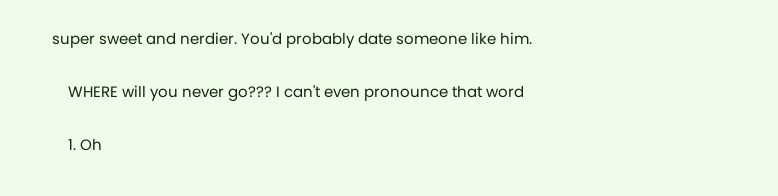super sweet and nerdier. You'd probably date someone like him.

    WHERE will you never go??? I can't even pronounce that word

    1. Oh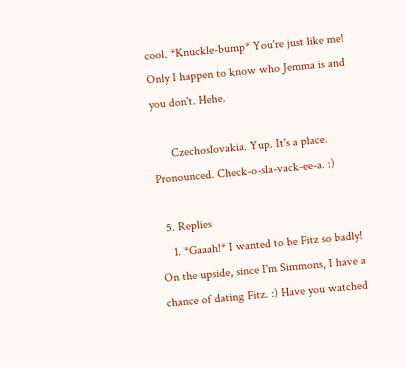cool. *Knuckle-bump* You're just like me! Only I happen to know who Jemma is and you don't. Hehe.

      Czechoslovakia. Yup. It's a place. Pronounced. Check-o-sla-vack-ee-a. :)

  5. Replies
    1. *Gaaah!* I wanted to be Fitz so badly! On the upside, since I'm Simmons, I have a chance of dating Fitz. :) Have you watched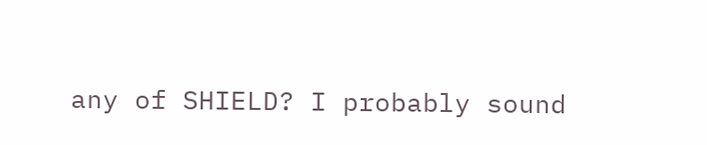any of SHIELD? I probably sound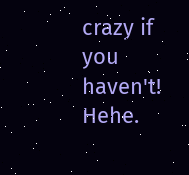crazy if you haven't! Hehe.